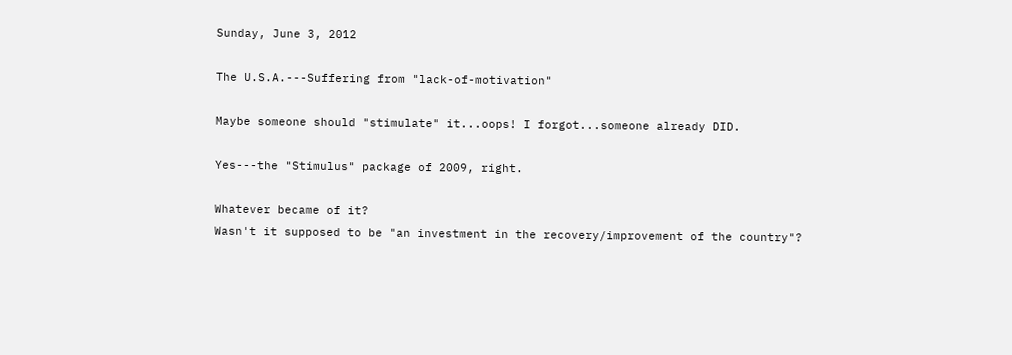Sunday, June 3, 2012

The U.S.A.---Suffering from "lack-of-motivation"

Maybe someone should "stimulate" it...oops! I forgot...someone already DID.

Yes---the "Stimulus" package of 2009, right.

Whatever became of it?
Wasn't it supposed to be "an investment in the recovery/improvement of the country"?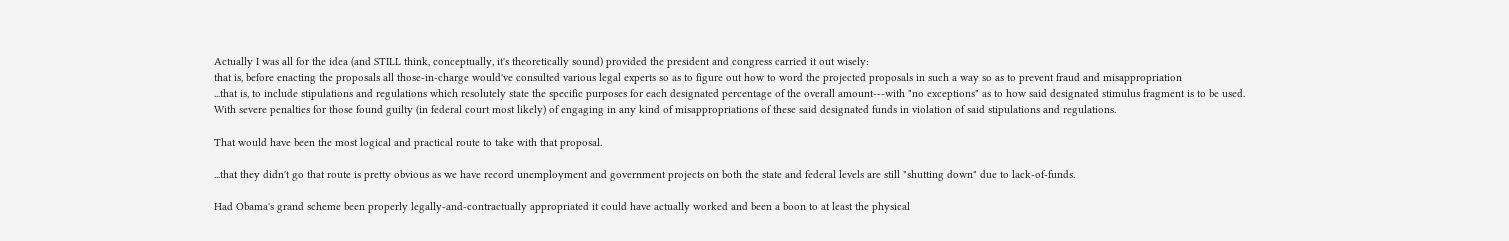Actually I was all for the idea (and STILL think, conceptually, it's theoretically sound) provided the president and congress carried it out wisely:
that is, before enacting the proposals all those-in-charge would've consulted various legal experts so as to figure out how to word the projected proposals in such a way so as to prevent fraud and misappropriation
...that is, to include stipulations and regulations which resolutely state the specific purposes for each designated percentage of the overall amount---with "no exceptions" as to how said designated stimulus fragment is to be used.
With severe penalties for those found guilty (in federal court most likely) of engaging in any kind of misappropriations of these said designated funds in violation of said stipulations and regulations.

That would have been the most logical and practical route to take with that proposal.

...that they didn't go that route is pretty obvious as we have record unemployment and government projects on both the state and federal levels are still "shutting down" due to lack-of-funds.

Had Obama's grand scheme been properly legally-and-contractually appropriated it could have actually worked and been a boon to at least the physical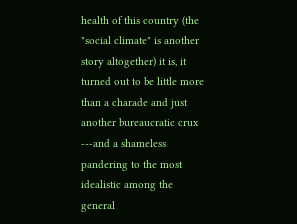health of this country (the "social climate" is another story altogether) it is, it turned out to be little more than a charade and just another bureaucratic crux
---and a shameless pandering to the most idealistic among the general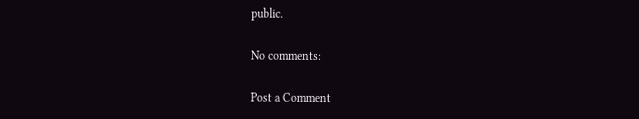public.

No comments:

Post a Comment